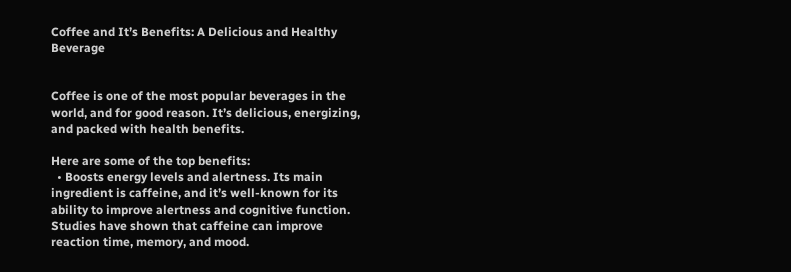Coffee and It’s Benefits: A Delicious and Healthy Beverage


Coffee is one of the most popular beverages in the world, and for good reason. It’s delicious, energizing, and packed with health benefits.

Here are some of the top benefits:
  • Boosts energy levels and alertness. Its main ingredient is caffeine, and it’s well-known for its ability to improve alertness and cognitive function. Studies have shown that caffeine can improve reaction time, memory, and mood.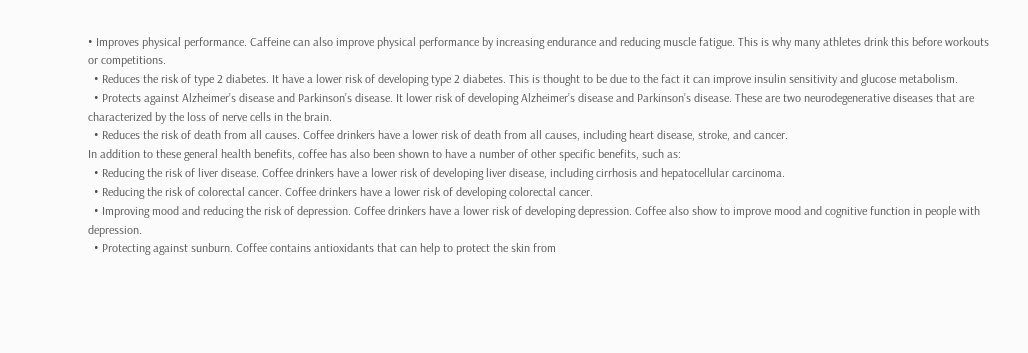• Improves physical performance. Caffeine can also improve physical performance by increasing endurance and reducing muscle fatigue. This is why many athletes drink this before workouts or competitions.
  • Reduces the risk of type 2 diabetes. It have a lower risk of developing type 2 diabetes. This is thought to be due to the fact it can improve insulin sensitivity and glucose metabolism.
  • Protects against Alzheimer’s disease and Parkinson’s disease. It lower risk of developing Alzheimer’s disease and Parkinson’s disease. These are two neurodegenerative diseases that are characterized by the loss of nerve cells in the brain.
  • Reduces the risk of death from all causes. Coffee drinkers have a lower risk of death from all causes, including heart disease, stroke, and cancer.
In addition to these general health benefits, coffee has also been shown to have a number of other specific benefits, such as:
  • Reducing the risk of liver disease. Coffee drinkers have a lower risk of developing liver disease, including cirrhosis and hepatocellular carcinoma.
  • Reducing the risk of colorectal cancer. Coffee drinkers have a lower risk of developing colorectal cancer.
  • Improving mood and reducing the risk of depression. Coffee drinkers have a lower risk of developing depression. Coffee also show to improve mood and cognitive function in people with depression.
  • Protecting against sunburn. Coffee contains antioxidants that can help to protect the skin from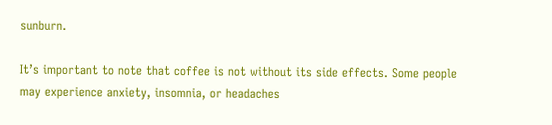sunburn.

It’s important to note that coffee is not without its side effects. Some people may experience anxiety, insomnia, or headaches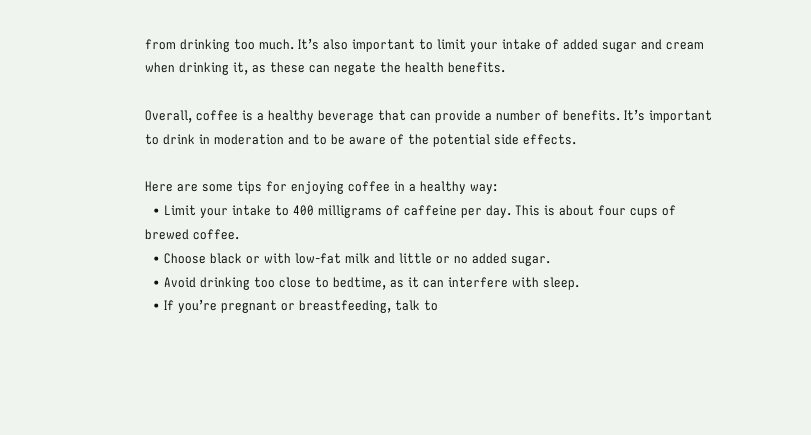from drinking too much. It’s also important to limit your intake of added sugar and cream when drinking it, as these can negate the health benefits.

Overall, coffee is a healthy beverage that can provide a number of benefits. It’s important to drink in moderation and to be aware of the potential side effects.

Here are some tips for enjoying coffee in a healthy way:
  • Limit your intake to 400 milligrams of caffeine per day. This is about four cups of brewed coffee.
  • Choose black or with low-fat milk and little or no added sugar.
  • Avoid drinking too close to bedtime, as it can interfere with sleep.
  • If you’re pregnant or breastfeeding, talk to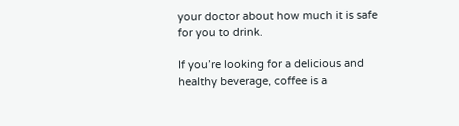your doctor about how much it is safe for you to drink.

If you’re looking for a delicious and healthy beverage, coffee is a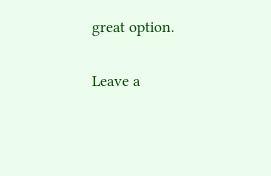great option.

Leave a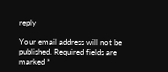reply

Your email address will not be published. Required fields are marked *